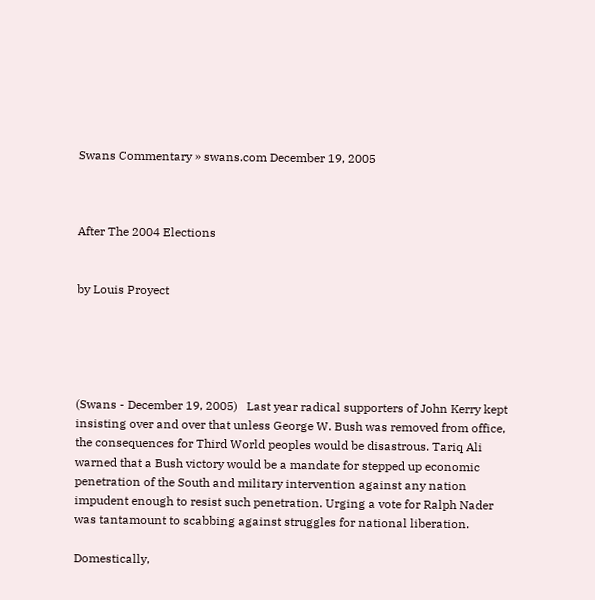Swans Commentary » swans.com December 19, 2005



After The 2004 Elections


by Louis Proyect





(Swans - December 19, 2005)   Last year radical supporters of John Kerry kept insisting over and over that unless George W. Bush was removed from office, the consequences for Third World peoples would be disastrous. Tariq Ali warned that a Bush victory would be a mandate for stepped up economic penetration of the South and military intervention against any nation impudent enough to resist such penetration. Urging a vote for Ralph Nader was tantamount to scabbing against struggles for national liberation.

Domestically,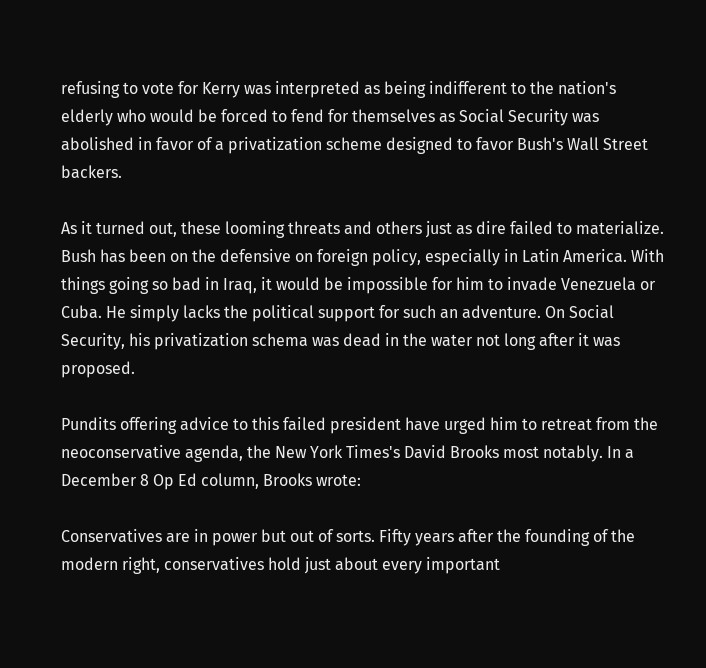refusing to vote for Kerry was interpreted as being indifferent to the nation's elderly who would be forced to fend for themselves as Social Security was abolished in favor of a privatization scheme designed to favor Bush's Wall Street backers.

As it turned out, these looming threats and others just as dire failed to materialize. Bush has been on the defensive on foreign policy, especially in Latin America. With things going so bad in Iraq, it would be impossible for him to invade Venezuela or Cuba. He simply lacks the political support for such an adventure. On Social Security, his privatization schema was dead in the water not long after it was proposed.

Pundits offering advice to this failed president have urged him to retreat from the neoconservative agenda, the New York Times's David Brooks most notably. In a December 8 Op Ed column, Brooks wrote:

Conservatives are in power but out of sorts. Fifty years after the founding of the modern right, conservatives hold just about every important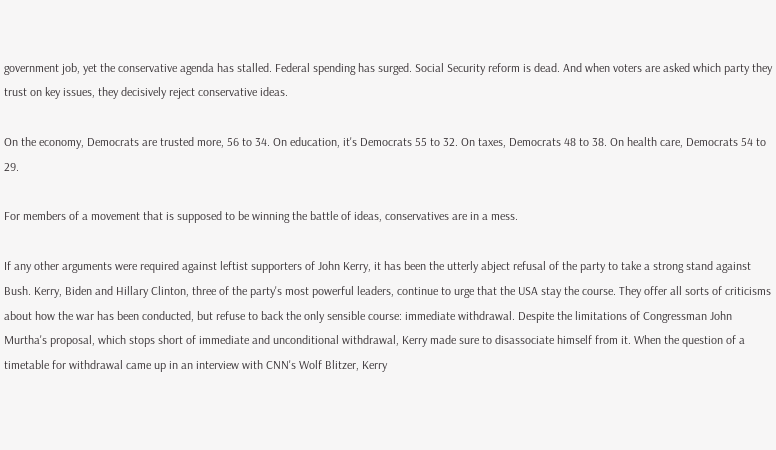government job, yet the conservative agenda has stalled. Federal spending has surged. Social Security reform is dead. And when voters are asked which party they trust on key issues, they decisively reject conservative ideas.

On the economy, Democrats are trusted more, 56 to 34. On education, it's Democrats 55 to 32. On taxes, Democrats 48 to 38. On health care, Democrats 54 to 29.

For members of a movement that is supposed to be winning the battle of ideas, conservatives are in a mess.

If any other arguments were required against leftist supporters of John Kerry, it has been the utterly abject refusal of the party to take a strong stand against Bush. Kerry, Biden and Hillary Clinton, three of the party's most powerful leaders, continue to urge that the USA stay the course. They offer all sorts of criticisms about how the war has been conducted, but refuse to back the only sensible course: immediate withdrawal. Despite the limitations of Congressman John Murtha's proposal, which stops short of immediate and unconditional withdrawal, Kerry made sure to disassociate himself from it. When the question of a timetable for withdrawal came up in an interview with CNN's Wolf Blitzer, Kerry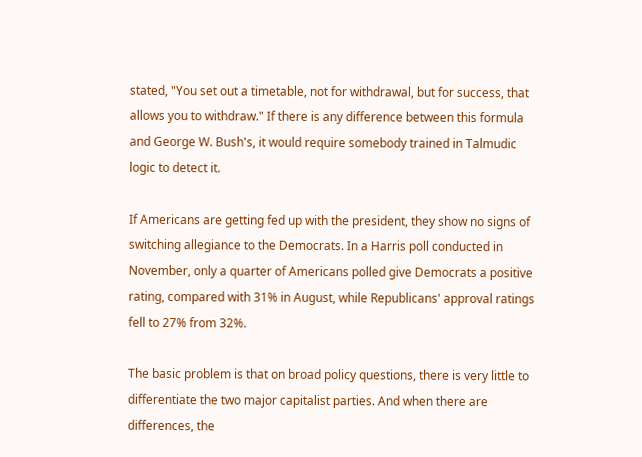stated, "You set out a timetable, not for withdrawal, but for success, that allows you to withdraw." If there is any difference between this formula and George W. Bush's, it would require somebody trained in Talmudic logic to detect it.

If Americans are getting fed up with the president, they show no signs of switching allegiance to the Democrats. In a Harris poll conducted in November, only a quarter of Americans polled give Democrats a positive rating, compared with 31% in August, while Republicans' approval ratings fell to 27% from 32%.

The basic problem is that on broad policy questions, there is very little to differentiate the two major capitalist parties. And when there are differences, the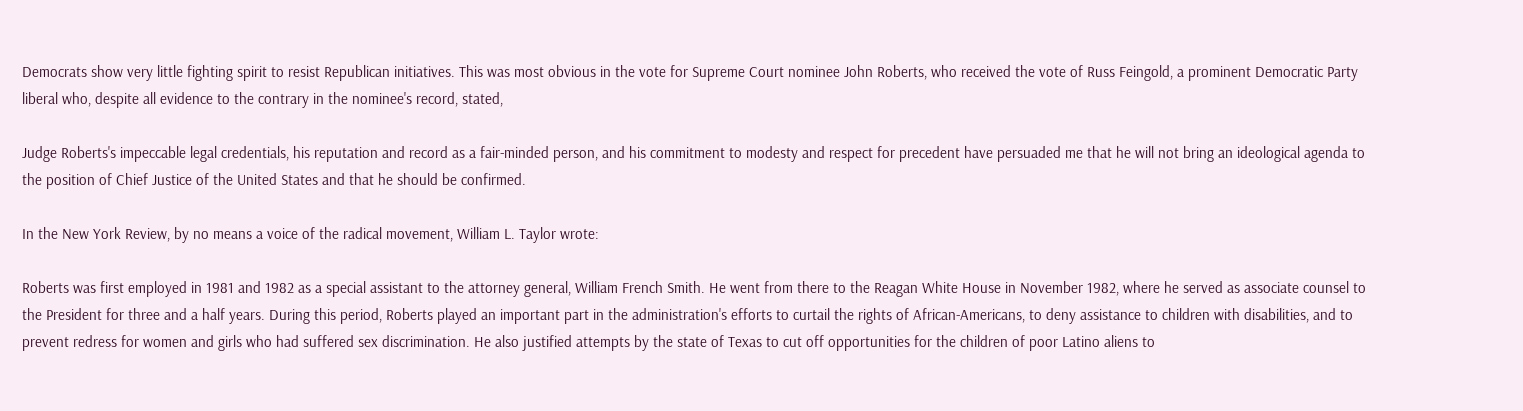Democrats show very little fighting spirit to resist Republican initiatives. This was most obvious in the vote for Supreme Court nominee John Roberts, who received the vote of Russ Feingold, a prominent Democratic Party liberal who, despite all evidence to the contrary in the nominee's record, stated,

Judge Roberts's impeccable legal credentials, his reputation and record as a fair-minded person, and his commitment to modesty and respect for precedent have persuaded me that he will not bring an ideological agenda to the position of Chief Justice of the United States and that he should be confirmed.

In the New York Review, by no means a voice of the radical movement, William L. Taylor wrote:

Roberts was first employed in 1981 and 1982 as a special assistant to the attorney general, William French Smith. He went from there to the Reagan White House in November 1982, where he served as associate counsel to the President for three and a half years. During this period, Roberts played an important part in the administration's efforts to curtail the rights of African-Americans, to deny assistance to children with disabilities, and to prevent redress for women and girls who had suffered sex discrimination. He also justified attempts by the state of Texas to cut off opportunities for the children of poor Latino aliens to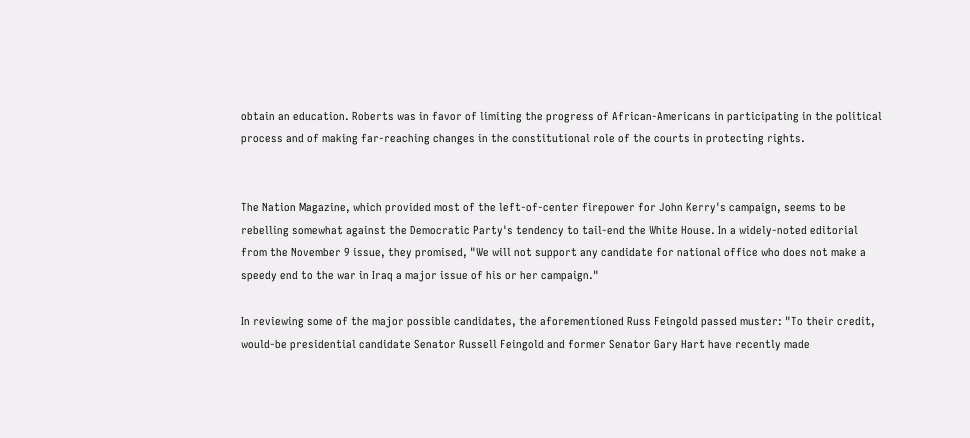obtain an education. Roberts was in favor of limiting the progress of African-Americans in participating in the political process and of making far-reaching changes in the constitutional role of the courts in protecting rights.


The Nation Magazine, which provided most of the left-of-center firepower for John Kerry's campaign, seems to be rebelling somewhat against the Democratic Party's tendency to tail-end the White House. In a widely-noted editorial from the November 9 issue, they promised, "We will not support any candidate for national office who does not make a speedy end to the war in Iraq a major issue of his or her campaign."

In reviewing some of the major possible candidates, the aforementioned Russ Feingold passed muster: "To their credit, would-be presidential candidate Senator Russell Feingold and former Senator Gary Hart have recently made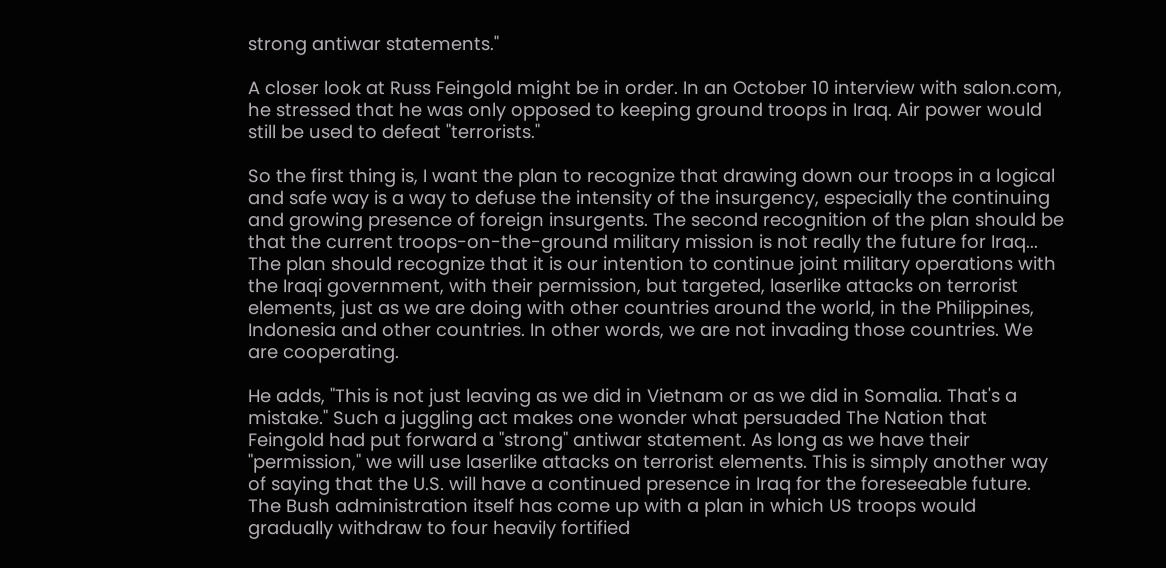strong antiwar statements."

A closer look at Russ Feingold might be in order. In an October 10 interview with salon.com, he stressed that he was only opposed to keeping ground troops in Iraq. Air power would still be used to defeat "terrorists."

So the first thing is, I want the plan to recognize that drawing down our troops in a logical and safe way is a way to defuse the intensity of the insurgency, especially the continuing and growing presence of foreign insurgents. The second recognition of the plan should be that the current troops-on-the-ground military mission is not really the future for Iraq... The plan should recognize that it is our intention to continue joint military operations with the Iraqi government, with their permission, but targeted, laserlike attacks on terrorist elements, just as we are doing with other countries around the world, in the Philippines, Indonesia and other countries. In other words, we are not invading those countries. We are cooperating.

He adds, "This is not just leaving as we did in Vietnam or as we did in Somalia. That's a mistake." Such a juggling act makes one wonder what persuaded The Nation that Feingold had put forward a "strong" antiwar statement. As long as we have their "permission," we will use laserlike attacks on terrorist elements. This is simply another way of saying that the U.S. will have a continued presence in Iraq for the foreseeable future. The Bush administration itself has come up with a plan in which US troops would gradually withdraw to four heavily fortified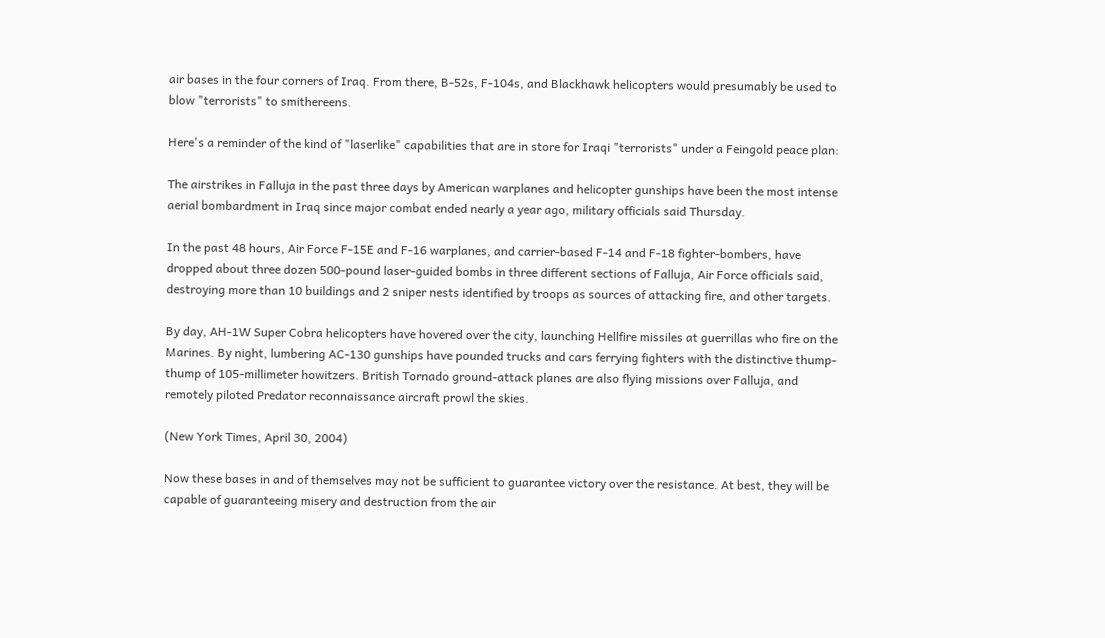air bases in the four corners of Iraq. From there, B-52s, F-104s, and Blackhawk helicopters would presumably be used to blow "terrorists" to smithereens.

Here's a reminder of the kind of "laserlike" capabilities that are in store for Iraqi "terrorists" under a Feingold peace plan:

The airstrikes in Falluja in the past three days by American warplanes and helicopter gunships have been the most intense aerial bombardment in Iraq since major combat ended nearly a year ago, military officials said Thursday.

In the past 48 hours, Air Force F-15E and F-16 warplanes, and carrier-based F-14 and F-18 fighter-bombers, have dropped about three dozen 500-pound laser-guided bombs in three different sections of Falluja, Air Force officials said, destroying more than 10 buildings and 2 sniper nests identified by troops as sources of attacking fire, and other targets.

By day, AH-1W Super Cobra helicopters have hovered over the city, launching Hellfire missiles at guerrillas who fire on the Marines. By night, lumbering AC-130 gunships have pounded trucks and cars ferrying fighters with the distinctive thump-thump of 105-millimeter howitzers. British Tornado ground-attack planes are also flying missions over Falluja, and remotely piloted Predator reconnaissance aircraft prowl the skies.

(New York Times, April 30, 2004)

Now these bases in and of themselves may not be sufficient to guarantee victory over the resistance. At best, they will be capable of guaranteeing misery and destruction from the air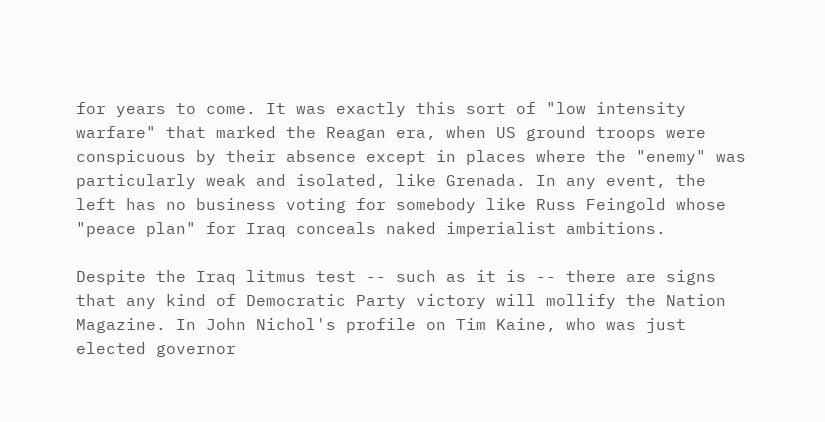for years to come. It was exactly this sort of "low intensity warfare" that marked the Reagan era, when US ground troops were conspicuous by their absence except in places where the "enemy" was particularly weak and isolated, like Grenada. In any event, the left has no business voting for somebody like Russ Feingold whose "peace plan" for Iraq conceals naked imperialist ambitions.

Despite the Iraq litmus test -- such as it is -- there are signs that any kind of Democratic Party victory will mollify the Nation Magazine. In John Nichol's profile on Tim Kaine, who was just elected governor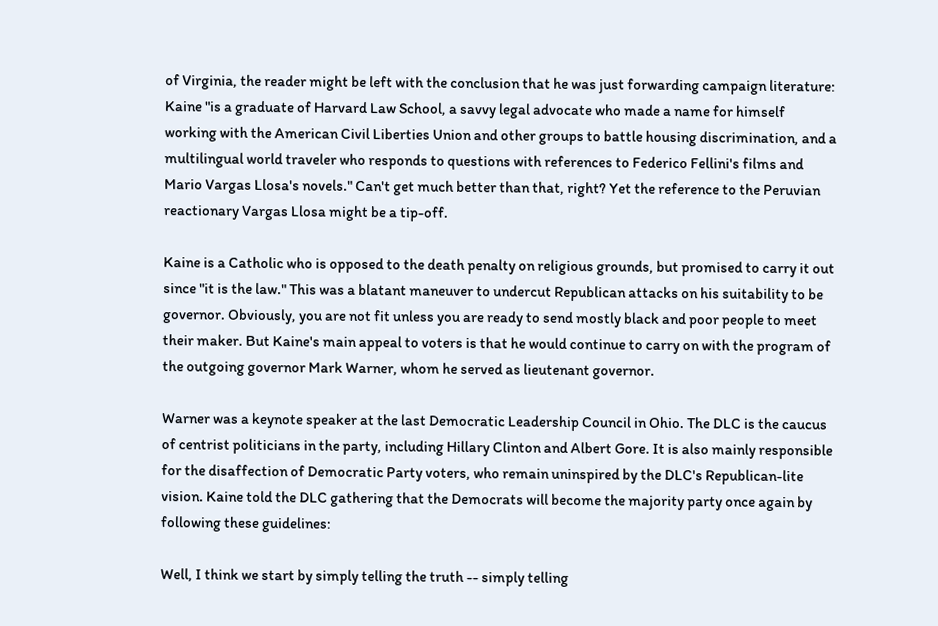of Virginia, the reader might be left with the conclusion that he was just forwarding campaign literature: Kaine "is a graduate of Harvard Law School, a savvy legal advocate who made a name for himself working with the American Civil Liberties Union and other groups to battle housing discrimination, and a multilingual world traveler who responds to questions with references to Federico Fellini's films and Mario Vargas Llosa's novels." Can't get much better than that, right? Yet the reference to the Peruvian reactionary Vargas Llosa might be a tip-off.

Kaine is a Catholic who is opposed to the death penalty on religious grounds, but promised to carry it out since "it is the law." This was a blatant maneuver to undercut Republican attacks on his suitability to be governor. Obviously, you are not fit unless you are ready to send mostly black and poor people to meet their maker. But Kaine's main appeal to voters is that he would continue to carry on with the program of the outgoing governor Mark Warner, whom he served as lieutenant governor.

Warner was a keynote speaker at the last Democratic Leadership Council in Ohio. The DLC is the caucus of centrist politicians in the party, including Hillary Clinton and Albert Gore. It is also mainly responsible for the disaffection of Democratic Party voters, who remain uninspired by the DLC's Republican-lite vision. Kaine told the DLC gathering that the Democrats will become the majority party once again by following these guidelines:

Well, I think we start by simply telling the truth -- simply telling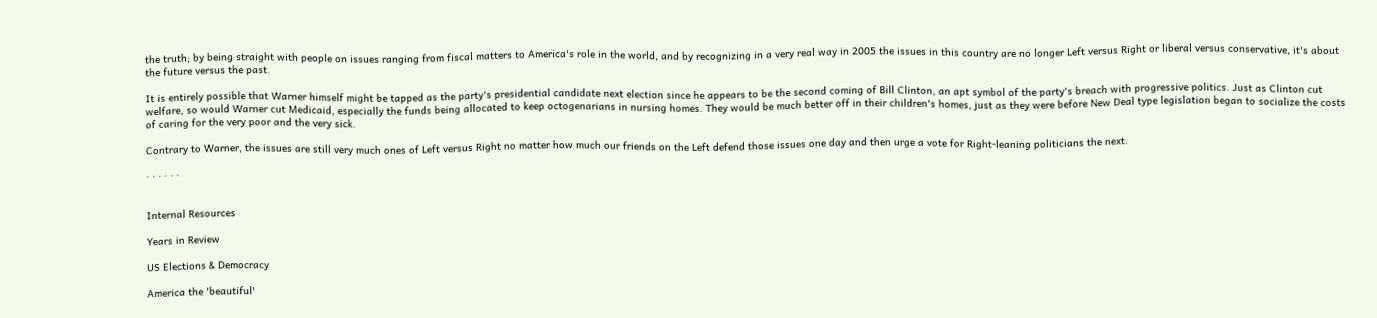the truth; by being straight with people on issues ranging from fiscal matters to America's role in the world, and by recognizing in a very real way in 2005 the issues in this country are no longer Left versus Right or liberal versus conservative, it's about the future versus the past.

It is entirely possible that Warner himself might be tapped as the party's presidential candidate next election since he appears to be the second coming of Bill Clinton, an apt symbol of the party's breach with progressive politics. Just as Clinton cut welfare, so would Warner cut Medicaid, especially the funds being allocated to keep octogenarians in nursing homes. They would be much better off in their children's homes, just as they were before New Deal type legislation began to socialize the costs of caring for the very poor and the very sick.

Contrary to Warner, the issues are still very much ones of Left versus Right no matter how much our friends on the Left defend those issues one day and then urge a vote for Right-leaning politicians the next.

· · · · · ·


Internal Resources

Years in Review

US Elections & Democracy

America the 'beautiful'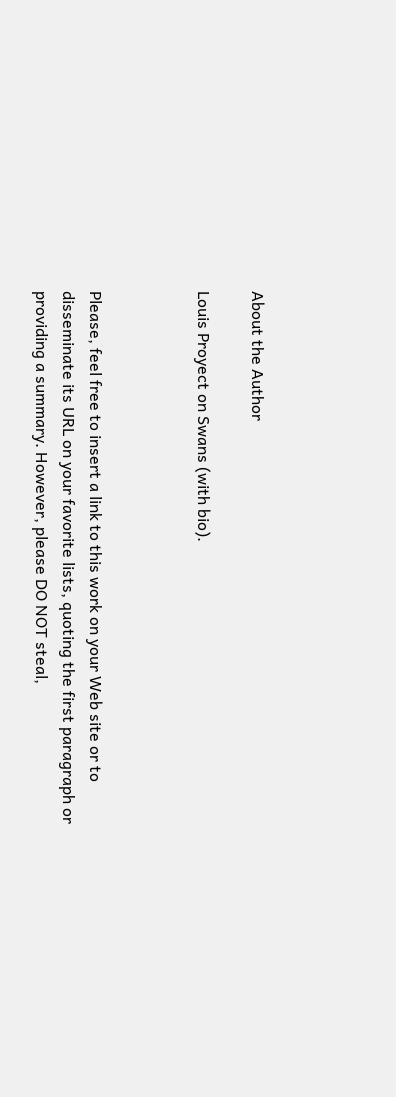About the Author

Louis Proyect on Swans (with bio).



Please, feel free to insert a link to this work on your Web site or to disseminate its URL on your favorite lists, quoting the first paragraph or providing a summary. However, please DO NOT steal,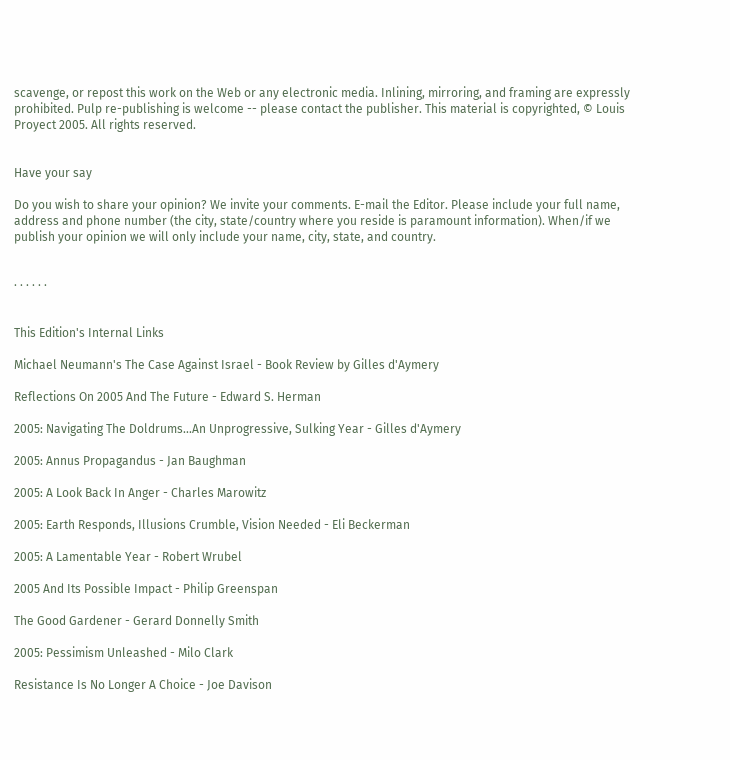scavenge, or repost this work on the Web or any electronic media. Inlining, mirroring, and framing are expressly prohibited. Pulp re-publishing is welcome -- please contact the publisher. This material is copyrighted, © Louis Proyect 2005. All rights reserved.


Have your say

Do you wish to share your opinion? We invite your comments. E-mail the Editor. Please include your full name, address and phone number (the city, state/country where you reside is paramount information). When/if we publish your opinion we will only include your name, city, state, and country.


· · · · · ·


This Edition's Internal Links

Michael Neumann's The Case Against Israel - Book Review by Gilles d'Aymery

Reflections On 2005 And The Future - Edward S. Herman

2005: Navigating The Doldrums...An Unprogressive, Sulking Year - Gilles d'Aymery

2005: Annus Propagandus - Jan Baughman

2005: A Look Back In Anger - Charles Marowitz

2005: Earth Responds, Illusions Crumble, Vision Needed - Eli Beckerman

2005: A Lamentable Year - Robert Wrubel

2005 And Its Possible Impact - Philip Greenspan

The Good Gardener - Gerard Donnelly Smith

2005: Pessimism Unleashed - Milo Clark

Resistance Is No Longer A Choice - Joe Davison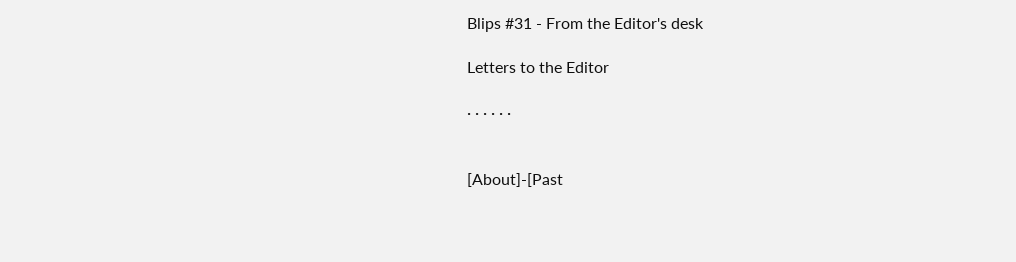Blips #31 - From the Editor's desk

Letters to the Editor

· · · · · ·


[About]-[Past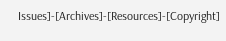Issues]-[Archives]-[Resources]-[Copyright]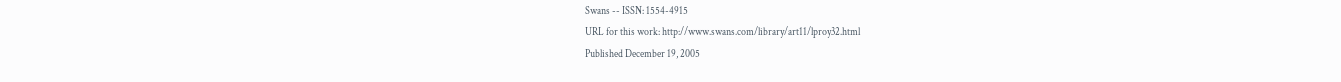Swans -- ISSN: 1554-4915
URL for this work: http://www.swans.com/library/art11/lproy32.html
Published December 19, 2005